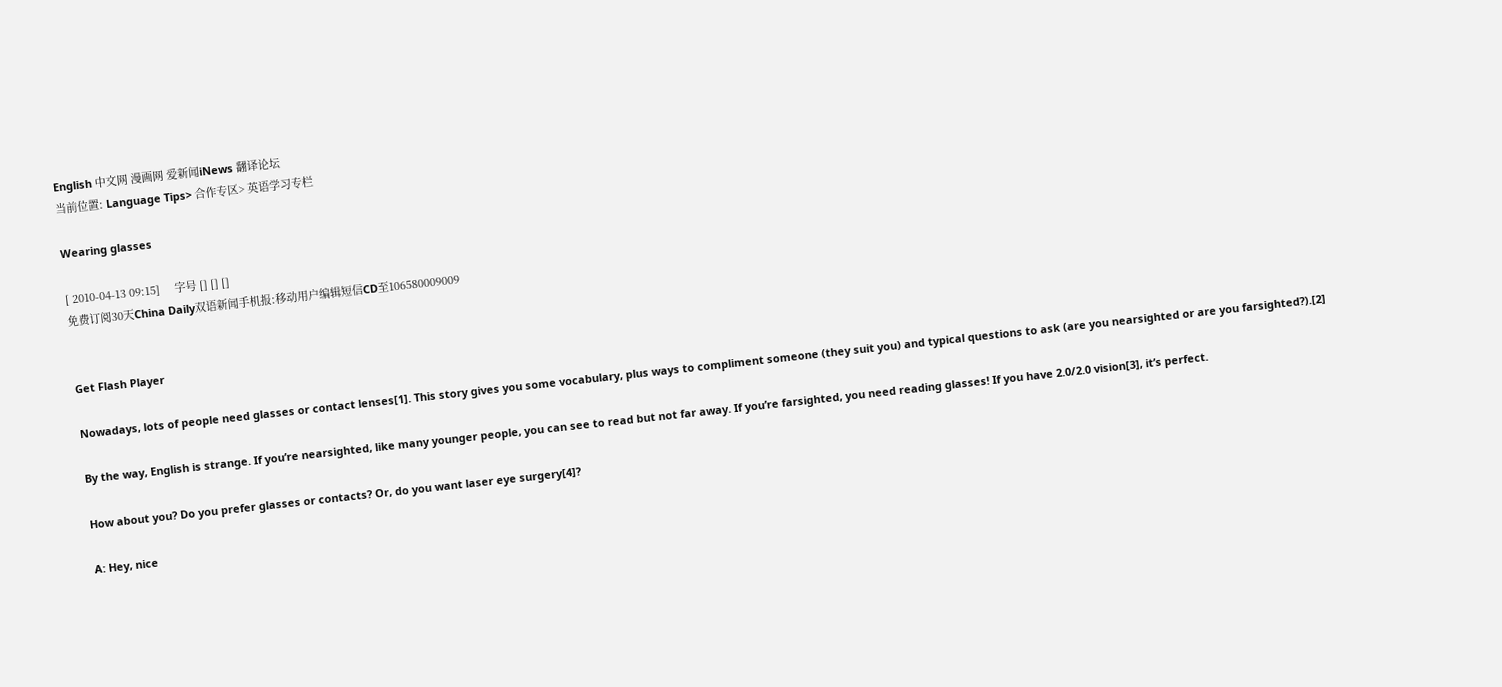English 中文网 漫画网 爱新闻iNews 翻译论坛
当前位置: Language Tips> 合作专区> 英语学习专栏

Wearing glasses

[ 2010-04-13 09:15]     字号 [] [] []
免费订阅30天China Daily双语新闻手机报:移动用户编辑短信CD至106580009009


Get Flash Player

Nowadays, lots of people need glasses or contact lenses[1]. This story gives you some vocabulary, plus ways to compliment someone (they suit you) and typical questions to ask (are you nearsighted or are you farsighted?).[2]

By the way, English is strange. If you’re nearsighted, like many younger people, you can see to read but not far away. If you’re farsighted, you need reading glasses! If you have 2.0/2.0 vision[3], it’s perfect.

How about you? Do you prefer glasses or contacts? Or, do you want laser eye surgery[4]?

A: Hey, nice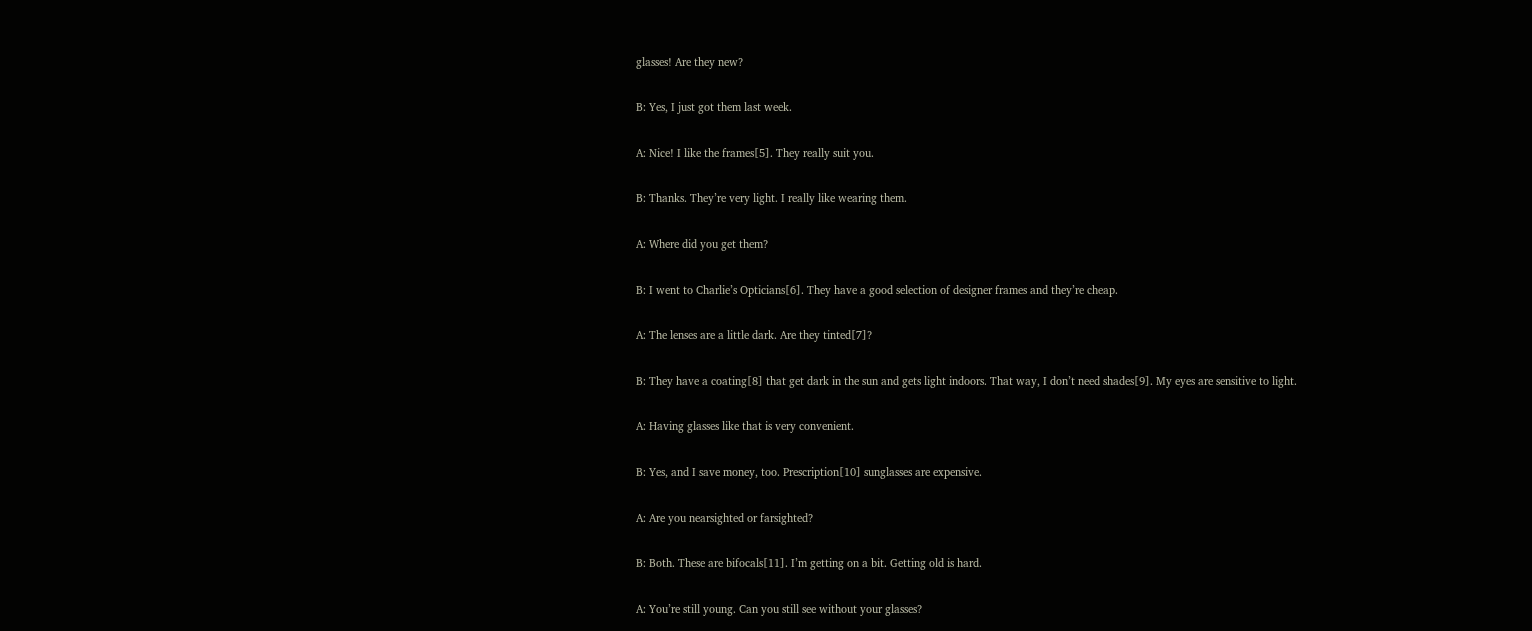glasses! Are they new?

B: Yes, I just got them last week.

A: Nice! I like the frames[5]. They really suit you.

B: Thanks. They’re very light. I really like wearing them.

A: Where did you get them?

B: I went to Charlie’s Opticians[6]. They have a good selection of designer frames and they’re cheap.

A: The lenses are a little dark. Are they tinted[7]?

B: They have a coating[8] that get dark in the sun and gets light indoors. That way, I don’t need shades[9]. My eyes are sensitive to light.

A: Having glasses like that is very convenient.

B: Yes, and I save money, too. Prescription[10] sunglasses are expensive.

A: Are you nearsighted or farsighted?

B: Both. These are bifocals[11]. I’m getting on a bit. Getting old is hard.

A: You’re still young. Can you still see without your glasses?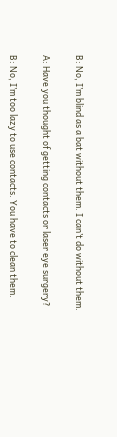B: No, I’m blind as a bat without them. I can’t do without them.

A: Have you thought of getting contacts or laser eye surgery?

B: No, I’m too lazy to use contacts. You have to clean them.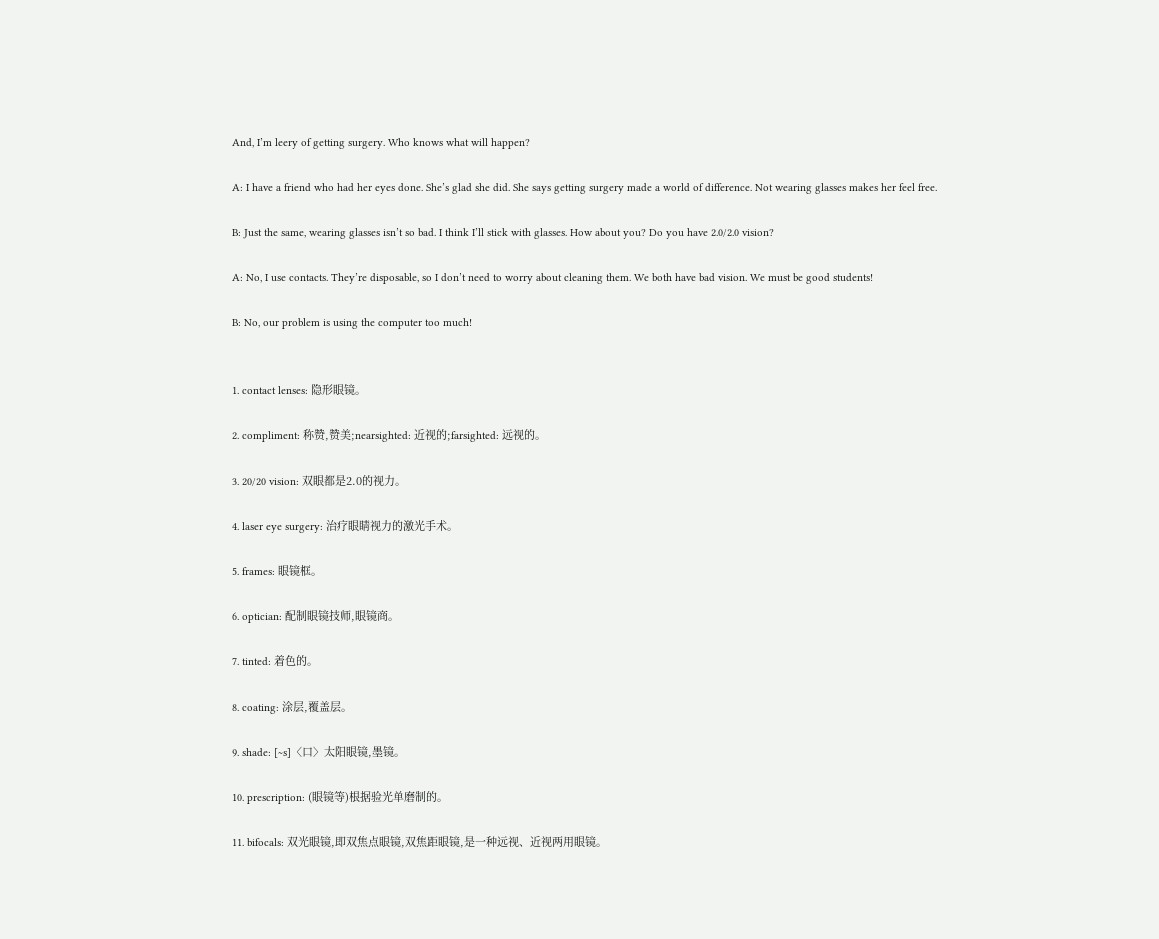And, I’m leery of getting surgery. Who knows what will happen?

A: I have a friend who had her eyes done. She’s glad she did. She says getting surgery made a world of difference. Not wearing glasses makes her feel free.

B: Just the same, wearing glasses isn’t so bad. I think I’ll stick with glasses. How about you? Do you have 2.0/2.0 vision?

A: No, I use contacts. They’re disposable, so I don’t need to worry about cleaning them. We both have bad vision. We must be good students!

B: No, our problem is using the computer too much!


1. contact lenses: 隐形眼镜。

2. compliment: 称赞,赞美;nearsighted: 近视的;farsighted: 远视的。

3. 20/20 vision: 双眼都是2.0的视力。

4. laser eye surgery: 治疗眼睛视力的激光手术。

5. frames: 眼镜框。

6. optician: 配制眼镜技师,眼镜商。

7. tinted: 着色的。

8. coating: 涂层,覆盖层。

9. shade: [~s]〈口〉太阳眼镜,墨镜。

10. prescription: (眼镜等)根据验光单磨制的。

11. bifocals: 双光眼镜,即双焦点眼镜,双焦距眼镜,是一种远视、近视两用眼镜。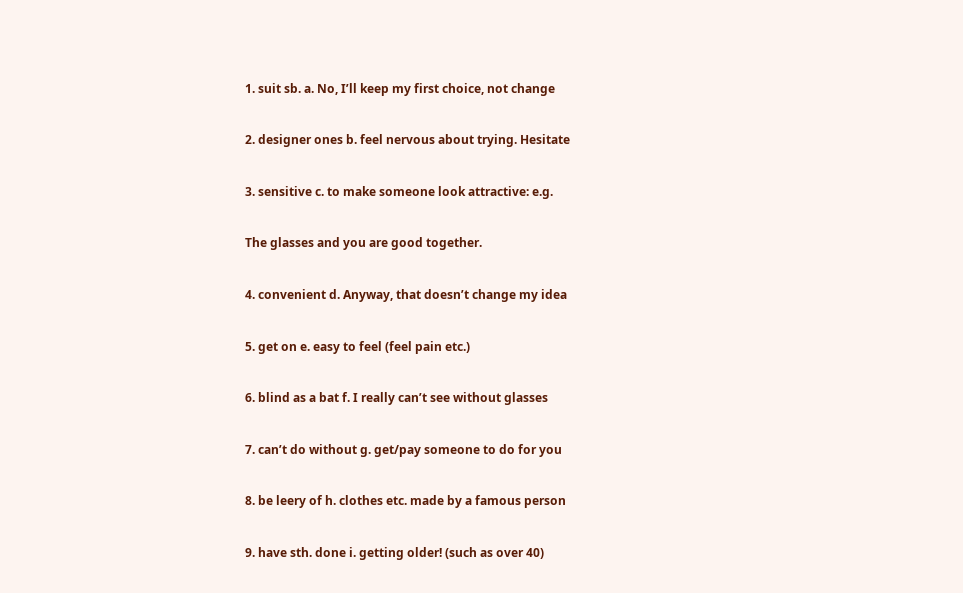1. suit sb. a. No, I’ll keep my first choice, not change

2. designer ones b. feel nervous about trying. Hesitate

3. sensitive c. to make someone look attractive: e.g.

The glasses and you are good together.

4. convenient d. Anyway, that doesn’t change my idea

5. get on e. easy to feel (feel pain etc.)

6. blind as a bat f. I really can’t see without glasses

7. can’t do without g. get/pay someone to do for you

8. be leery of h. clothes etc. made by a famous person

9. have sth. done i. getting older! (such as over 40)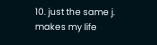10. just the same j. makes my life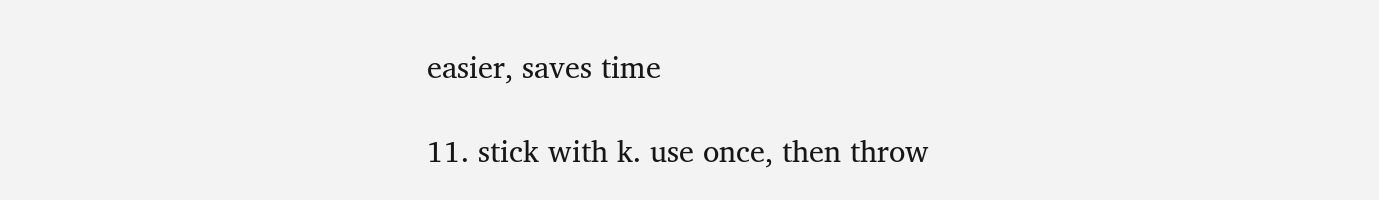easier, saves time

11. stick with k. use once, then throw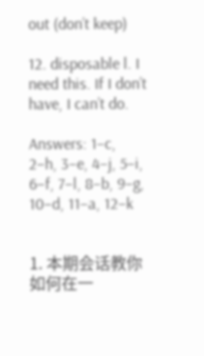out (don’t keep)

12. disposable l. I need this. If I don’t have, I can’t do.

Answers: 1–c, 2–h, 3–e, 4–j, 5–i, 6–f, 7–l, 8–b, 9–g, 10–d, 11–a, 12–k


1. 本期会话教你如何在一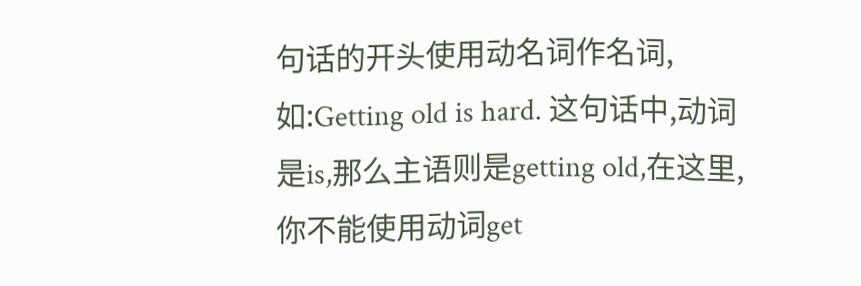句话的开头使用动名词作名词,如:Getting old is hard. 这句话中,动词是is,那么主语则是getting old,在这里,你不能使用动词get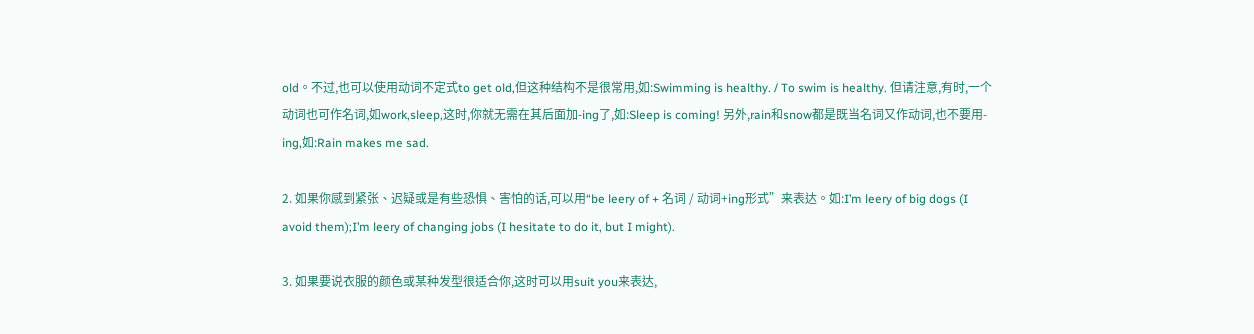old。不过,也可以使用动词不定式to get old,但这种结构不是很常用,如:Swimming is healthy. / To swim is healthy. 但请注意,有时,一个动词也可作名词,如work,sleep,这时,你就无需在其后面加-ing了,如:Sleep is coming! 另外,rain和snow都是既当名词又作动词,也不要用-ing,如:Rain makes me sad.

2. 如果你感到紧张、迟疑或是有些恐惧、害怕的话,可以用“be leery of + 名词 / 动词+ing形式”来表达。如:I’m leery of big dogs (I avoid them);I’m leery of changing jobs (I hesitate to do it, but I might).

3. 如果要说衣服的颜色或某种发型很适合你,这时可以用suit you来表达,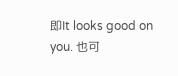即It looks good on you. 也可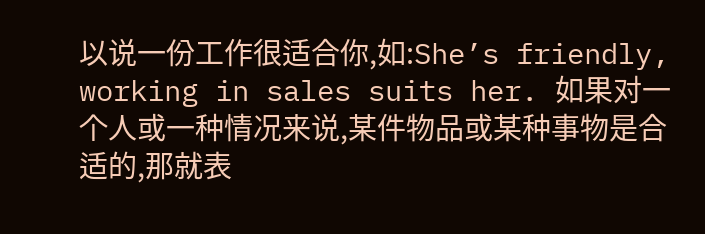以说一份工作很适合你,如:She’s friendly, working in sales suits her. 如果对一个人或一种情况来说,某件物品或某种事物是合适的,那就表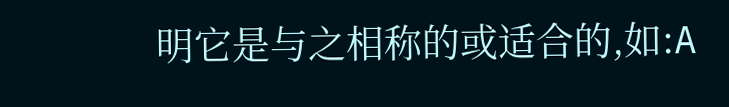明它是与之相称的或适合的,如:A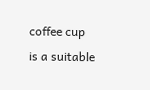coffee cup is a suitable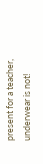present for a teacher, underwear is not!